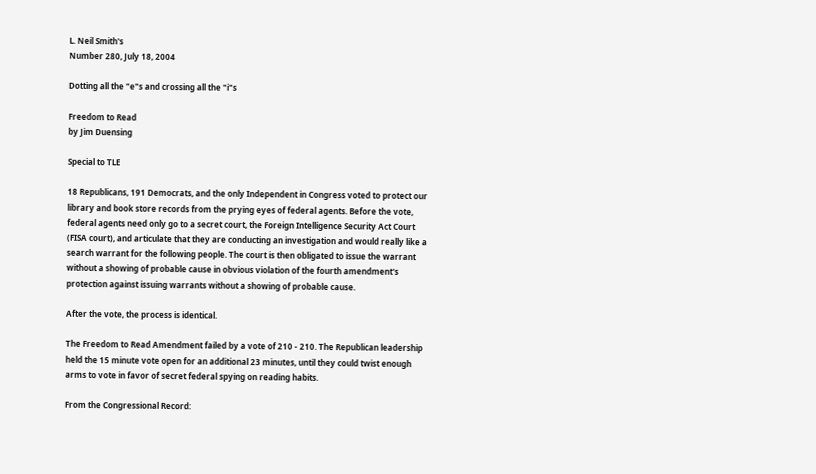L. Neil Smith's
Number 280, July 18, 2004

Dotting all the "e"s and crossing all the "i"s

Freedom to Read
by Jim Duensing

Special to TLE

18 Republicans, 191 Democrats, and the only Independent in Congress voted to protect our library and book store records from the prying eyes of federal agents. Before the vote, federal agents need only go to a secret court, the Foreign Intelligence Security Act Court (FISA court), and articulate that they are conducting an investigation and would really like a search warrant for the following people. The court is then obligated to issue the warrant without a showing of probable cause in obvious violation of the fourth amendment's protection against issuing warrants without a showing of probable cause.

After the vote, the process is identical.

The Freedom to Read Amendment failed by a vote of 210 - 210. The Republican leadership held the 15 minute vote open for an additional 23 minutes, until they could twist enough arms to vote in favor of secret federal spying on reading habits.

From the Congressional Record: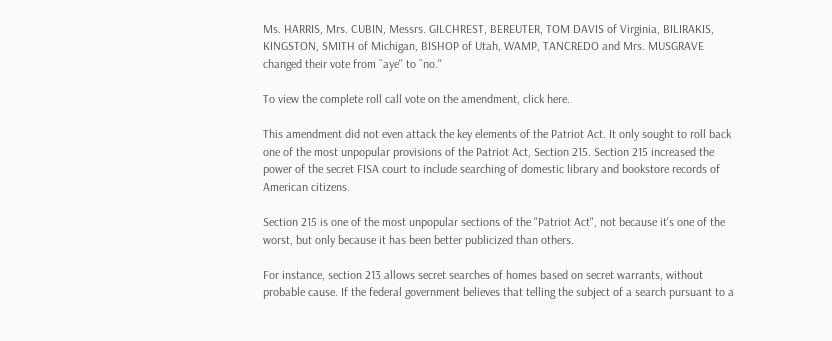Ms. HARRIS, Mrs. CUBIN, Messrs. GILCHREST, BEREUTER, TOM DAVIS of Virginia, BILIRAKIS, KINGSTON, SMITH of Michigan, BISHOP of Utah, WAMP, TANCREDO and Mrs. MUSGRAVE changed their vote from ``aye'' to ``no.''

To view the complete roll call vote on the amendment, click here.

This amendment did not even attack the key elements of the Patriot Act. It only sought to roll back one of the most unpopular provisions of the Patriot Act, Section 215. Section 215 increased the power of the secret FISA court to include searching of domestic library and bookstore records of American citizens.

Section 215 is one of the most unpopular sections of the "Patriot Act", not because it's one of the worst, but only because it has been better publicized than others.

For instance, section 213 allows secret searches of homes based on secret warrants, without probable cause. If the federal government believes that telling the subject of a search pursuant to a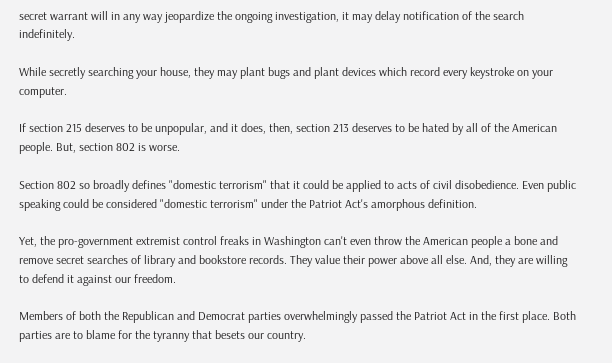secret warrant will in any way jeopardize the ongoing investigation, it may delay notification of the search indefinitely.

While secretly searching your house, they may plant bugs and plant devices which record every keystroke on your computer.

If section 215 deserves to be unpopular, and it does, then, section 213 deserves to be hated by all of the American people. But, section 802 is worse.

Section 802 so broadly defines "domestic terrorism" that it could be applied to acts of civil disobedience. Even public speaking could be considered "domestic terrorism" under the Patriot Act's amorphous definition.

Yet, the pro-government extremist control freaks in Washington can't even throw the American people a bone and remove secret searches of library and bookstore records. They value their power above all else. And, they are willing to defend it against our freedom.

Members of both the Republican and Democrat parties overwhelmingly passed the Patriot Act in the first place. Both parties are to blame for the tyranny that besets our country.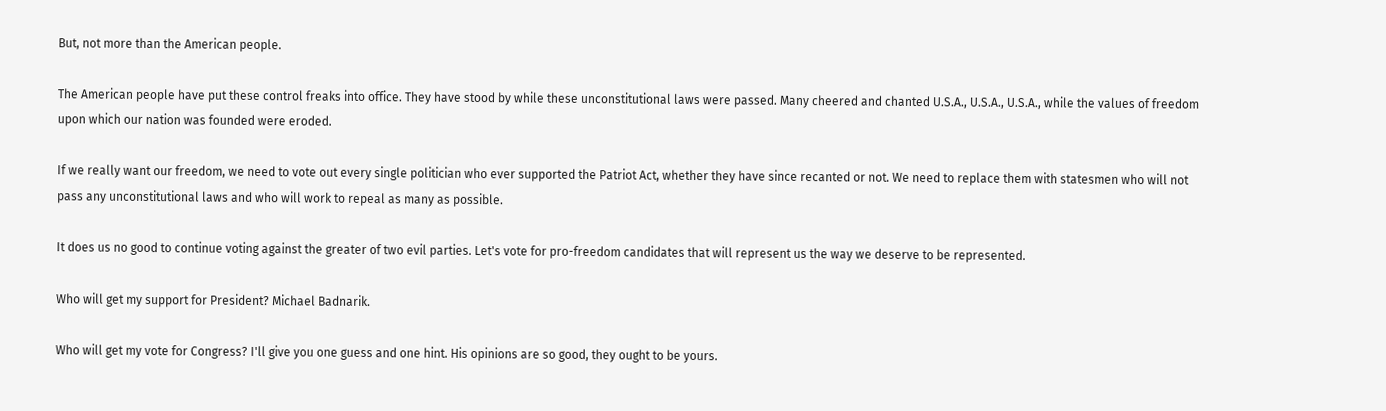But, not more than the American people.

The American people have put these control freaks into office. They have stood by while these unconstitutional laws were passed. Many cheered and chanted U.S.A., U.S.A., U.S.A., while the values of freedom upon which our nation was founded were eroded.

If we really want our freedom, we need to vote out every single politician who ever supported the Patriot Act, whether they have since recanted or not. We need to replace them with statesmen who will not pass any unconstitutional laws and who will work to repeal as many as possible.

It does us no good to continue voting against the greater of two evil parties. Let's vote for pro-freedom candidates that will represent us the way we deserve to be represented.

Who will get my support for President? Michael Badnarik.

Who will get my vote for Congress? I'll give you one guess and one hint. His opinions are so good, they ought to be yours.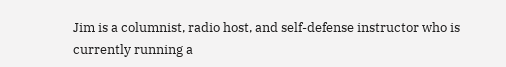Jim is a columnist, radio host, and self-defense instructor who is currently running a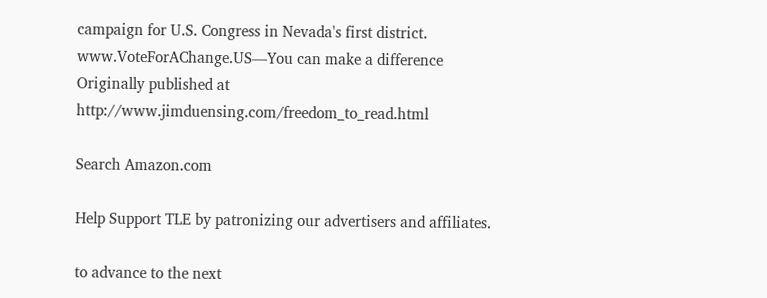campaign for U.S. Congress in Nevada's first district. www.VoteForAChange.US—You can make a difference
Originally published at http://www.jimduensing.com/freedom_to_read.html

Search Amazon.com

Help Support TLE by patronizing our advertisers and affiliates.

to advance to the next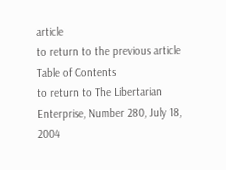article
to return to the previous article
Table of Contents
to return to The Libertarian Enterprise, Number 280, July 18, 2004